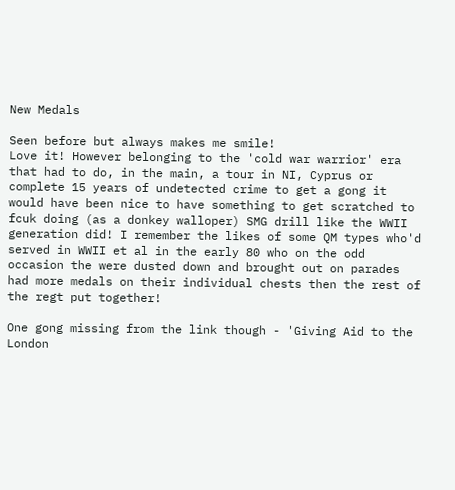New Medals

Seen before but always makes me smile!
Love it! However belonging to the 'cold war warrior' era that had to do, in the main, a tour in NI, Cyprus or complete 15 years of undetected crime to get a gong it would have been nice to have something to get scratched to fcuk doing (as a donkey walloper) SMG drill like the WWII generation did! I remember the likes of some QM types who'd served in WWII et al in the early 80 who on the odd occasion the were dusted down and brought out on parades had more medals on their individual chests then the rest of the regt put together!

One gong missing from the link though - 'Giving Aid to the London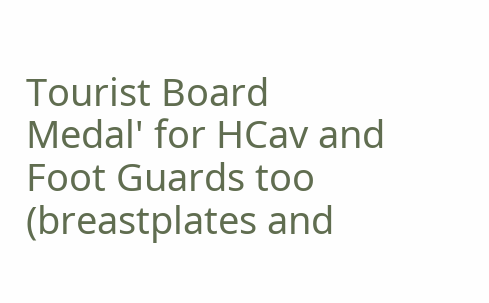Tourist Board Medal' for HCav and Foot Guards too (breastplates and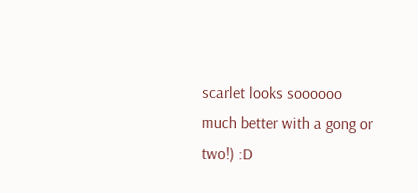scarlet looks soooooo much better with a gong or two!) :D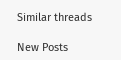Similar threads

New Posts